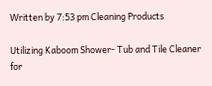Written by 7:53 pm Cleaning Products

Utilizing Kaboom Shower- Tub and Tile Cleaner for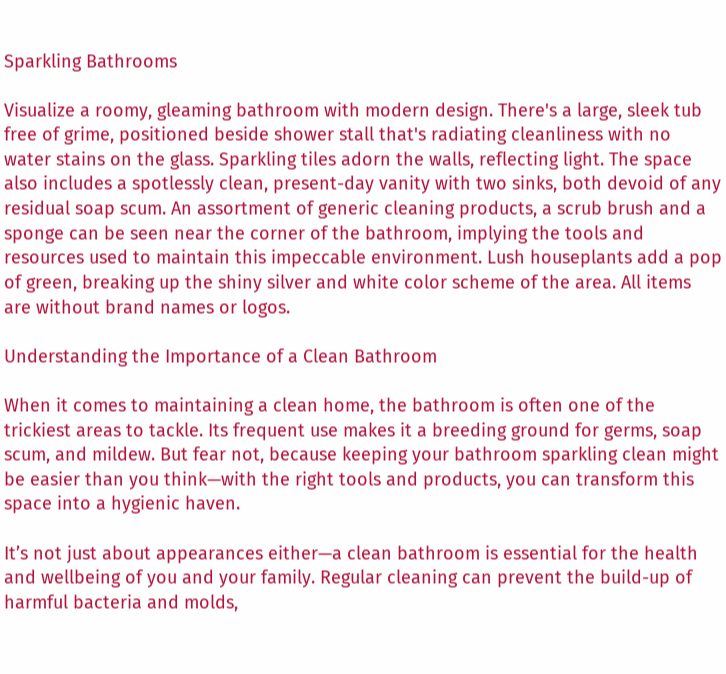Sparkling Bathrooms

Visualize a roomy, gleaming bathroom with modern design. There's a large, sleek tub free of grime, positioned beside shower stall that's radiating cleanliness with no water stains on the glass. Sparkling tiles adorn the walls, reflecting light. The space also includes a spotlessly clean, present-day vanity with two sinks, both devoid of any residual soap scum. An assortment of generic cleaning products, a scrub brush and a sponge can be seen near the corner of the bathroom, implying the tools and resources used to maintain this impeccable environment. Lush houseplants add a pop of green, breaking up the shiny silver and white color scheme of the area. All items are without brand names or logos.

Understanding the Importance of a Clean Bathroom

When it comes to maintaining a clean home, the bathroom is often one of the trickiest areas to tackle. Its frequent use makes it a breeding ground for germs, soap scum, and mildew. But fear not, because keeping your bathroom sparkling clean might be easier than you think—with the right tools and products, you can transform this space into a hygienic haven.

It’s not just about appearances either—a clean bathroom is essential for the health and wellbeing of you and your family. Regular cleaning can prevent the build-up of harmful bacteria and molds,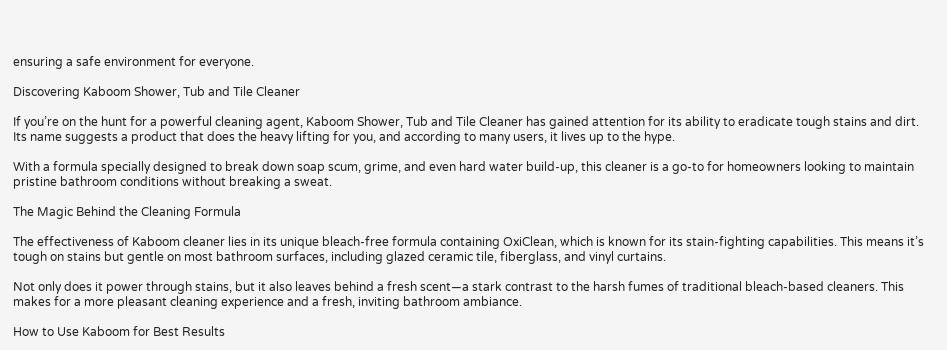ensuring a safe environment for everyone.

Discovering Kaboom Shower, Tub and Tile Cleaner

If you’re on the hunt for a powerful cleaning agent, Kaboom Shower, Tub and Tile Cleaner has gained attention for its ability to eradicate tough stains and dirt. Its name suggests a product that does the heavy lifting for you, and according to many users, it lives up to the hype.

With a formula specially designed to break down soap scum, grime, and even hard water build-up, this cleaner is a go-to for homeowners looking to maintain pristine bathroom conditions without breaking a sweat.

The Magic Behind the Cleaning Formula

The effectiveness of Kaboom cleaner lies in its unique bleach-free formula containing OxiClean, which is known for its stain-fighting capabilities. This means it’s tough on stains but gentle on most bathroom surfaces, including glazed ceramic tile, fiberglass, and vinyl curtains.

Not only does it power through stains, but it also leaves behind a fresh scent—a stark contrast to the harsh fumes of traditional bleach-based cleaners. This makes for a more pleasant cleaning experience and a fresh, inviting bathroom ambiance.

How to Use Kaboom for Best Results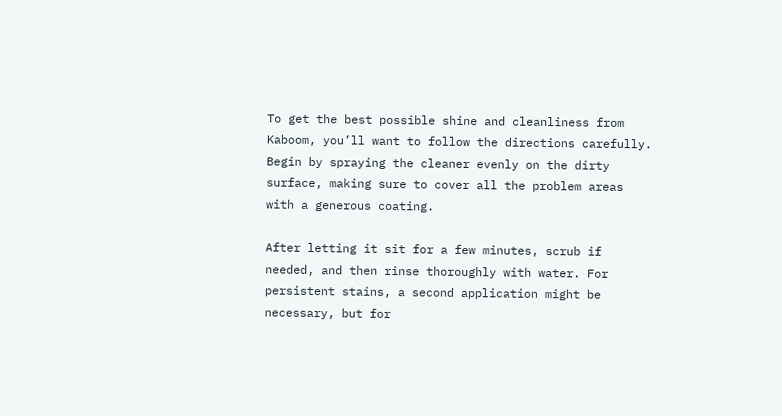To get the best possible shine and cleanliness from Kaboom, you’ll want to follow the directions carefully. Begin by spraying the cleaner evenly on the dirty surface, making sure to cover all the problem areas with a generous coating.

After letting it sit for a few minutes, scrub if needed, and then rinse thoroughly with water. For persistent stains, a second application might be necessary, but for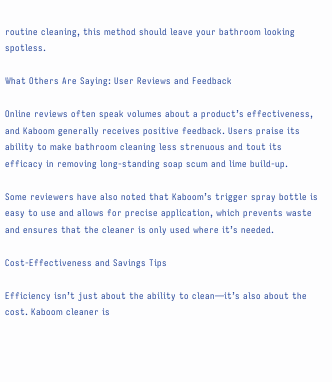routine cleaning, this method should leave your bathroom looking spotless.

What Others Are Saying: User Reviews and Feedback

Online reviews often speak volumes about a product’s effectiveness, and Kaboom generally receives positive feedback. Users praise its ability to make bathroom cleaning less strenuous and tout its efficacy in removing long-standing soap scum and lime build-up.

Some reviewers have also noted that Kaboom’s trigger spray bottle is easy to use and allows for precise application, which prevents waste and ensures that the cleaner is only used where it’s needed.

Cost-Effectiveness and Savings Tips

Efficiency isn’t just about the ability to clean—it’s also about the cost. Kaboom cleaner is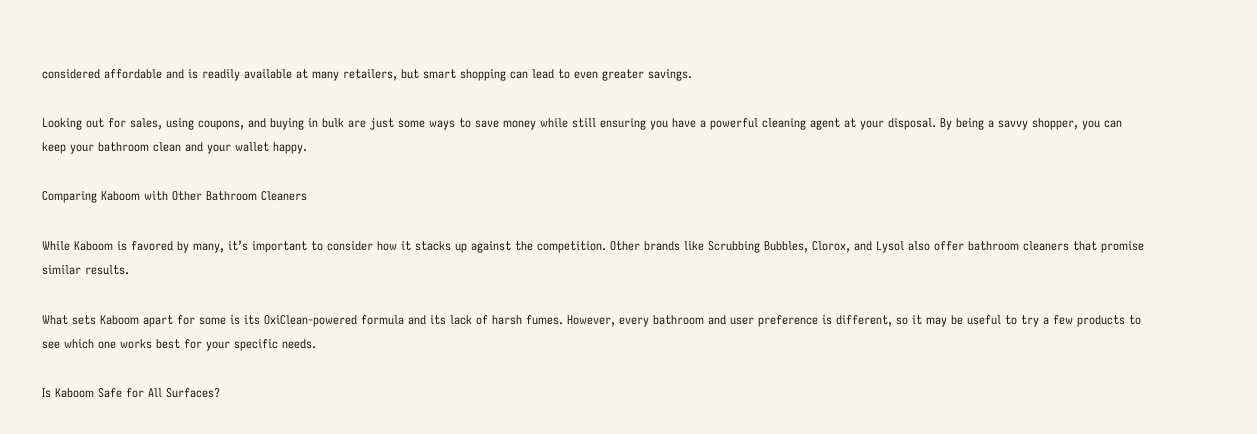considered affordable and is readily available at many retailers, but smart shopping can lead to even greater savings.

Looking out for sales, using coupons, and buying in bulk are just some ways to save money while still ensuring you have a powerful cleaning agent at your disposal. By being a savvy shopper, you can keep your bathroom clean and your wallet happy.

Comparing Kaboom with Other Bathroom Cleaners

While Kaboom is favored by many, it’s important to consider how it stacks up against the competition. Other brands like Scrubbing Bubbles, Clorox, and Lysol also offer bathroom cleaners that promise similar results.

What sets Kaboom apart for some is its OxiClean-powered formula and its lack of harsh fumes. However, every bathroom and user preference is different, so it may be useful to try a few products to see which one works best for your specific needs.

Is Kaboom Safe for All Surfaces?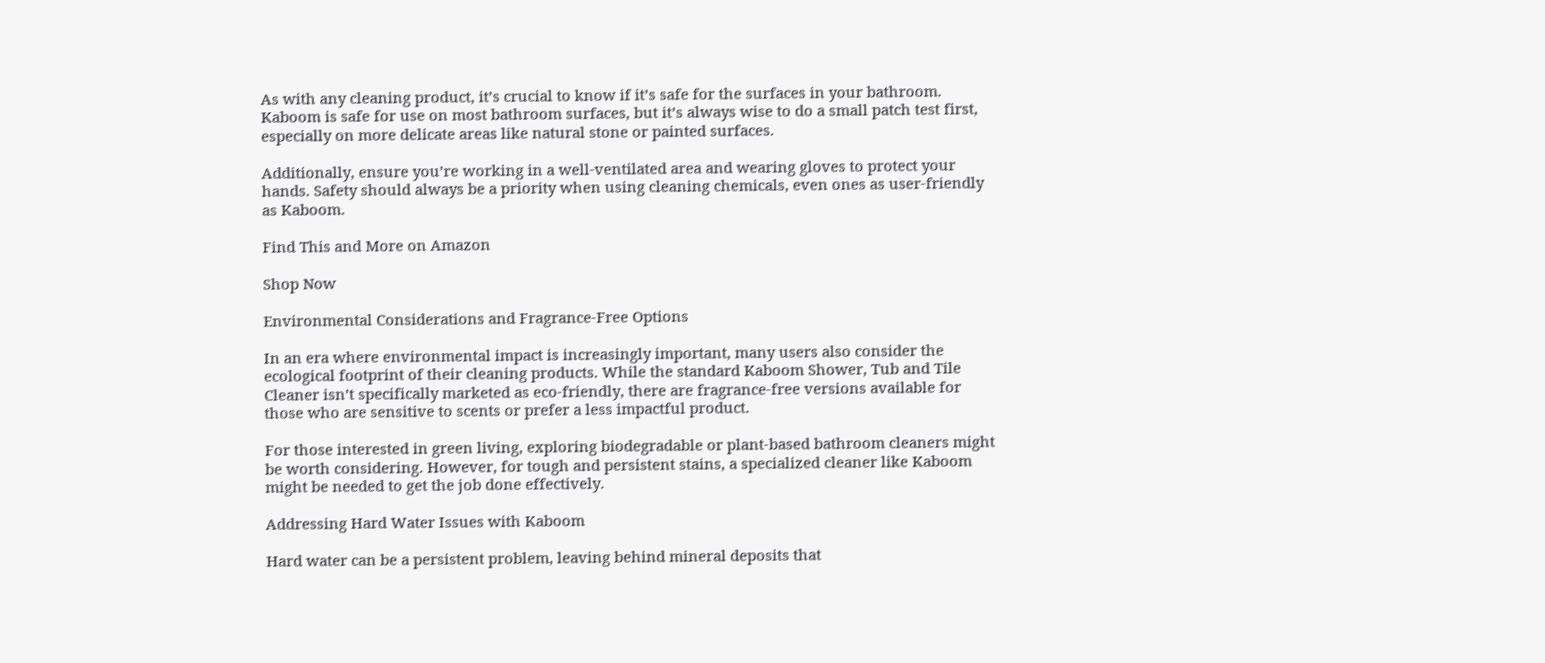As with any cleaning product, it’s crucial to know if it’s safe for the surfaces in your bathroom. Kaboom is safe for use on most bathroom surfaces, but it’s always wise to do a small patch test first, especially on more delicate areas like natural stone or painted surfaces.

Additionally, ensure you’re working in a well-ventilated area and wearing gloves to protect your hands. Safety should always be a priority when using cleaning chemicals, even ones as user-friendly as Kaboom.

Find This and More on Amazon

Shop Now

Environmental Considerations and Fragrance-Free Options

In an era where environmental impact is increasingly important, many users also consider the ecological footprint of their cleaning products. While the standard Kaboom Shower, Tub and Tile Cleaner isn’t specifically marketed as eco-friendly, there are fragrance-free versions available for those who are sensitive to scents or prefer a less impactful product.

For those interested in green living, exploring biodegradable or plant-based bathroom cleaners might be worth considering. However, for tough and persistent stains, a specialized cleaner like Kaboom might be needed to get the job done effectively.

Addressing Hard Water Issues with Kaboom

Hard water can be a persistent problem, leaving behind mineral deposits that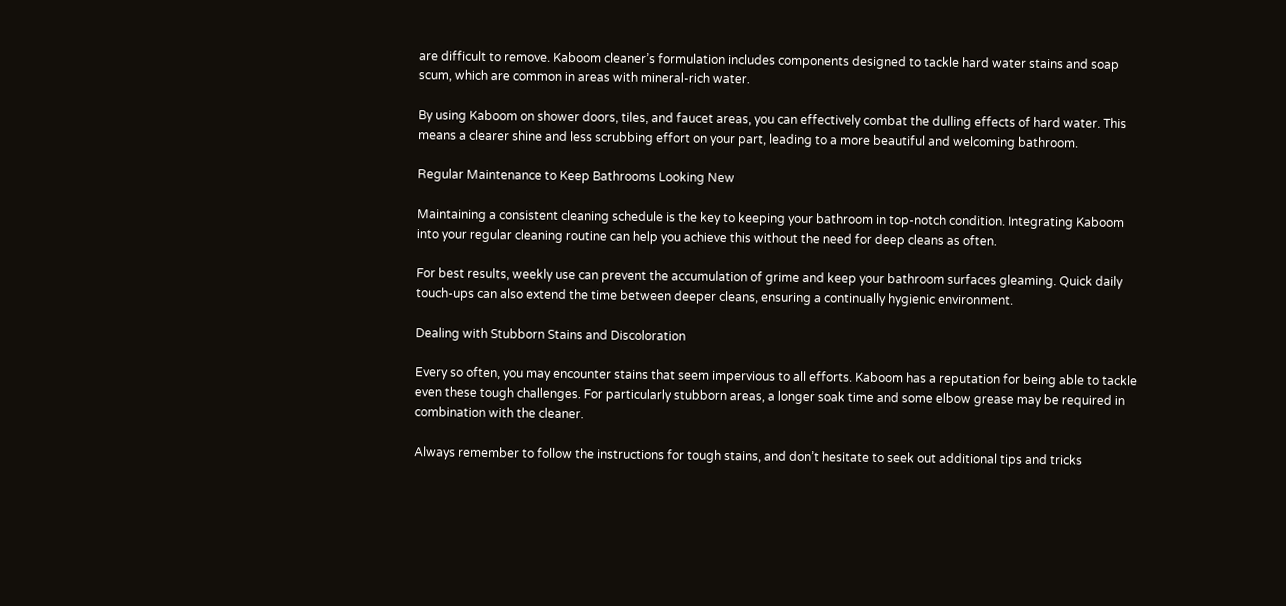are difficult to remove. Kaboom cleaner’s formulation includes components designed to tackle hard water stains and soap scum, which are common in areas with mineral-rich water.

By using Kaboom on shower doors, tiles, and faucet areas, you can effectively combat the dulling effects of hard water. This means a clearer shine and less scrubbing effort on your part, leading to a more beautiful and welcoming bathroom.

Regular Maintenance to Keep Bathrooms Looking New

Maintaining a consistent cleaning schedule is the key to keeping your bathroom in top-notch condition. Integrating Kaboom into your regular cleaning routine can help you achieve this without the need for deep cleans as often.

For best results, weekly use can prevent the accumulation of grime and keep your bathroom surfaces gleaming. Quick daily touch-ups can also extend the time between deeper cleans, ensuring a continually hygienic environment.

Dealing with Stubborn Stains and Discoloration

Every so often, you may encounter stains that seem impervious to all efforts. Kaboom has a reputation for being able to tackle even these tough challenges. For particularly stubborn areas, a longer soak time and some elbow grease may be required in combination with the cleaner.

Always remember to follow the instructions for tough stains, and don’t hesitate to seek out additional tips and tricks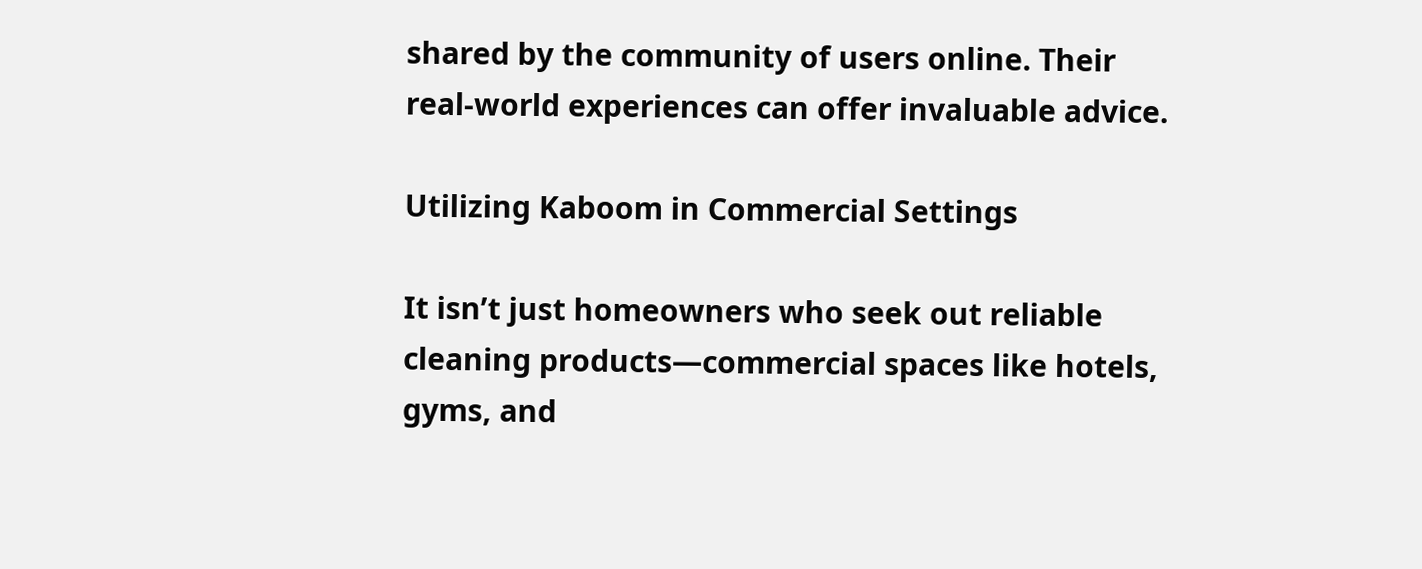shared by the community of users online. Their real-world experiences can offer invaluable advice.

Utilizing Kaboom in Commercial Settings

It isn’t just homeowners who seek out reliable cleaning products—commercial spaces like hotels, gyms, and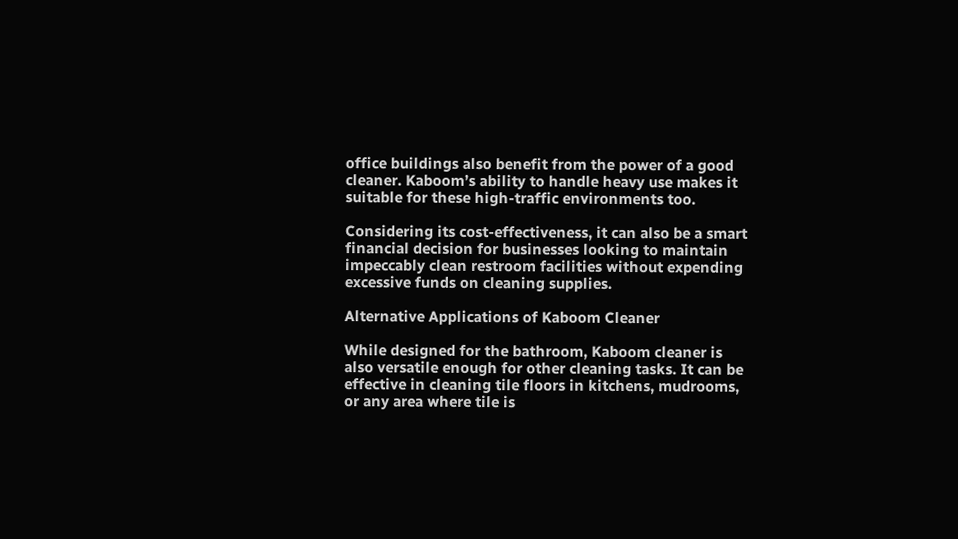office buildings also benefit from the power of a good cleaner. Kaboom’s ability to handle heavy use makes it suitable for these high-traffic environments too.

Considering its cost-effectiveness, it can also be a smart financial decision for businesses looking to maintain impeccably clean restroom facilities without expending excessive funds on cleaning supplies.

Alternative Applications of Kaboom Cleaner

While designed for the bathroom, Kaboom cleaner is also versatile enough for other cleaning tasks. It can be effective in cleaning tile floors in kitchens, mudrooms, or any area where tile is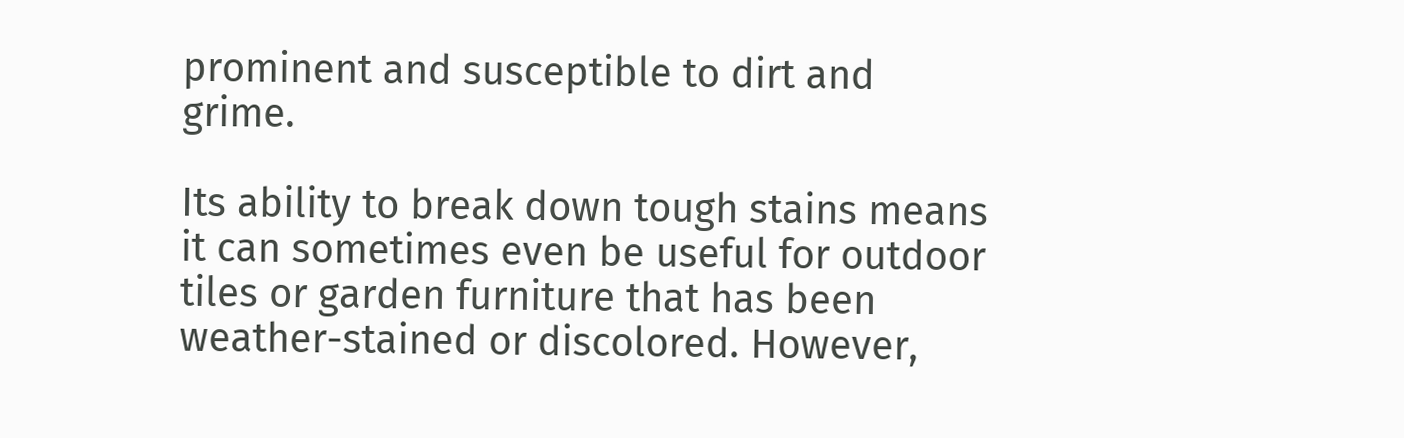prominent and susceptible to dirt and grime.

Its ability to break down tough stains means it can sometimes even be useful for outdoor tiles or garden furniture that has been weather-stained or discolored. However,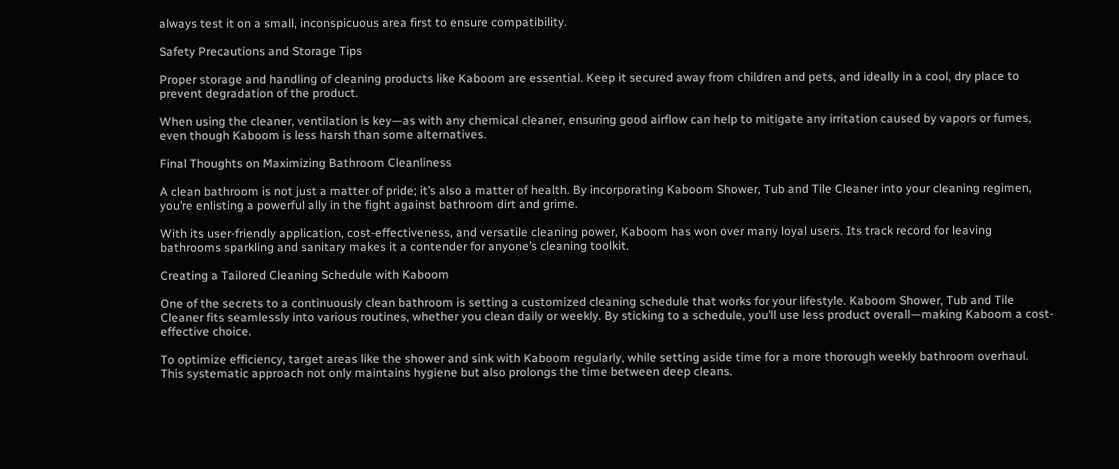always test it on a small, inconspicuous area first to ensure compatibility.

Safety Precautions and Storage Tips

Proper storage and handling of cleaning products like Kaboom are essential. Keep it secured away from children and pets, and ideally in a cool, dry place to prevent degradation of the product.

When using the cleaner, ventilation is key—as with any chemical cleaner, ensuring good airflow can help to mitigate any irritation caused by vapors or fumes, even though Kaboom is less harsh than some alternatives.

Final Thoughts on Maximizing Bathroom Cleanliness

A clean bathroom is not just a matter of pride; it’s also a matter of health. By incorporating Kaboom Shower, Tub and Tile Cleaner into your cleaning regimen, you’re enlisting a powerful ally in the fight against bathroom dirt and grime.

With its user-friendly application, cost-effectiveness, and versatile cleaning power, Kaboom has won over many loyal users. Its track record for leaving bathrooms sparkling and sanitary makes it a contender for anyone’s cleaning toolkit.

Creating a Tailored Cleaning Schedule with Kaboom

One of the secrets to a continuously clean bathroom is setting a customized cleaning schedule that works for your lifestyle. Kaboom Shower, Tub and Tile Cleaner fits seamlessly into various routines, whether you clean daily or weekly. By sticking to a schedule, you’ll use less product overall—making Kaboom a cost-effective choice.

To optimize efficiency, target areas like the shower and sink with Kaboom regularly, while setting aside time for a more thorough weekly bathroom overhaul. This systematic approach not only maintains hygiene but also prolongs the time between deep cleans.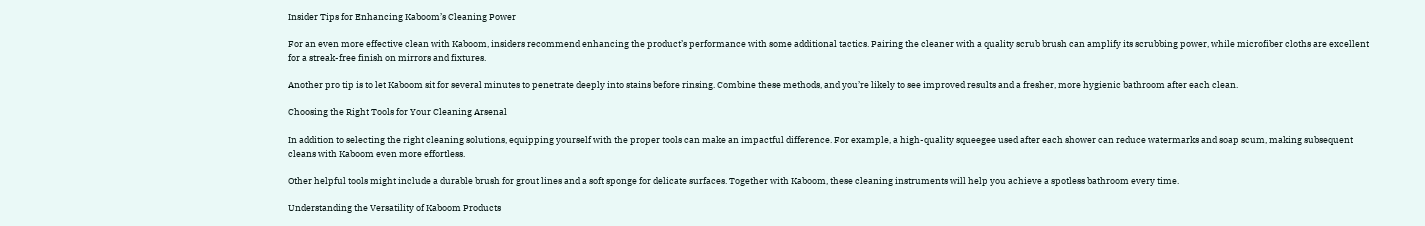Insider Tips for Enhancing Kaboom’s Cleaning Power

For an even more effective clean with Kaboom, insiders recommend enhancing the product’s performance with some additional tactics. Pairing the cleaner with a quality scrub brush can amplify its scrubbing power, while microfiber cloths are excellent for a streak-free finish on mirrors and fixtures.

Another pro tip is to let Kaboom sit for several minutes to penetrate deeply into stains before rinsing. Combine these methods, and you’re likely to see improved results and a fresher, more hygienic bathroom after each clean.

Choosing the Right Tools for Your Cleaning Arsenal

In addition to selecting the right cleaning solutions, equipping yourself with the proper tools can make an impactful difference. For example, a high-quality squeegee used after each shower can reduce watermarks and soap scum, making subsequent cleans with Kaboom even more effortless.

Other helpful tools might include a durable brush for grout lines and a soft sponge for delicate surfaces. Together with Kaboom, these cleaning instruments will help you achieve a spotless bathroom every time.

Understanding the Versatility of Kaboom Products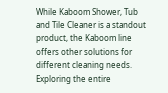While Kaboom Shower, Tub and Tile Cleaner is a standout product, the Kaboom line offers other solutions for different cleaning needs. Exploring the entire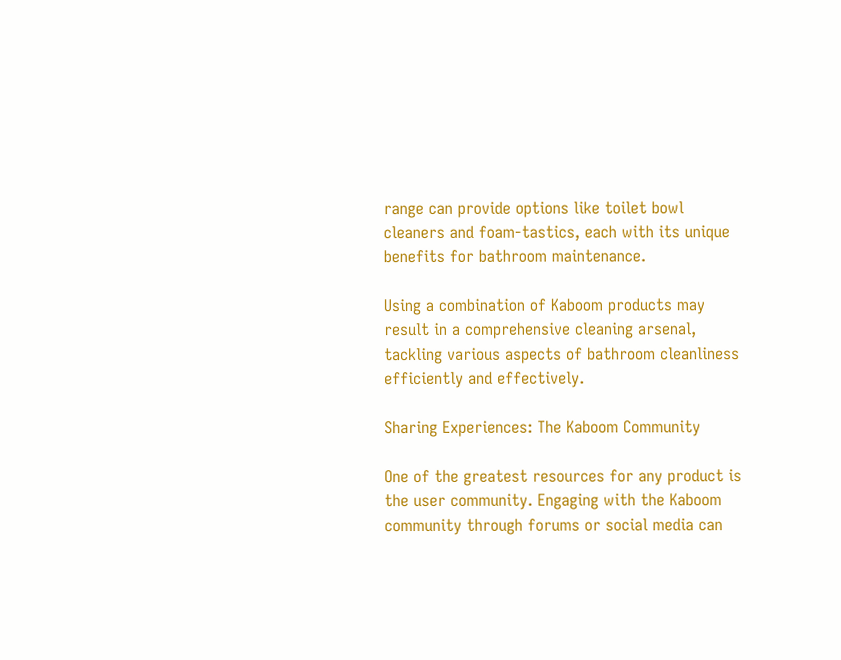range can provide options like toilet bowl cleaners and foam-tastics, each with its unique benefits for bathroom maintenance.

Using a combination of Kaboom products may result in a comprehensive cleaning arsenal, tackling various aspects of bathroom cleanliness efficiently and effectively.

Sharing Experiences: The Kaboom Community

One of the greatest resources for any product is the user community. Engaging with the Kaboom community through forums or social media can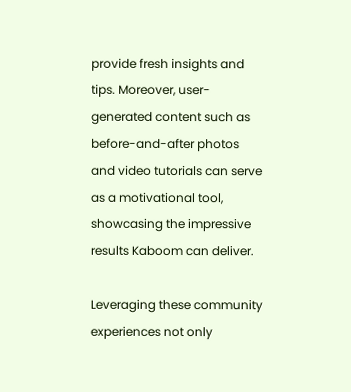provide fresh insights and tips. Moreover, user-generated content such as before-and-after photos and video tutorials can serve as a motivational tool, showcasing the impressive results Kaboom can deliver.

Leveraging these community experiences not only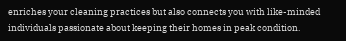enriches your cleaning practices but also connects you with like-minded individuals passionate about keeping their homes in peak condition.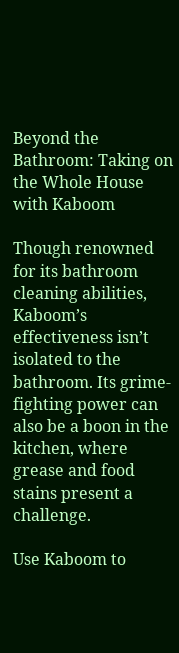Beyond the Bathroom: Taking on the Whole House with Kaboom

Though renowned for its bathroom cleaning abilities, Kaboom’s effectiveness isn’t isolated to the bathroom. Its grime-fighting power can also be a boon in the kitchen, where grease and food stains present a challenge.

Use Kaboom to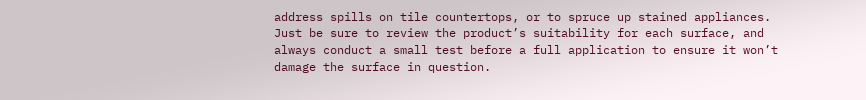address spills on tile countertops, or to spruce up stained appliances. Just be sure to review the product’s suitability for each surface, and always conduct a small test before a full application to ensure it won’t damage the surface in question.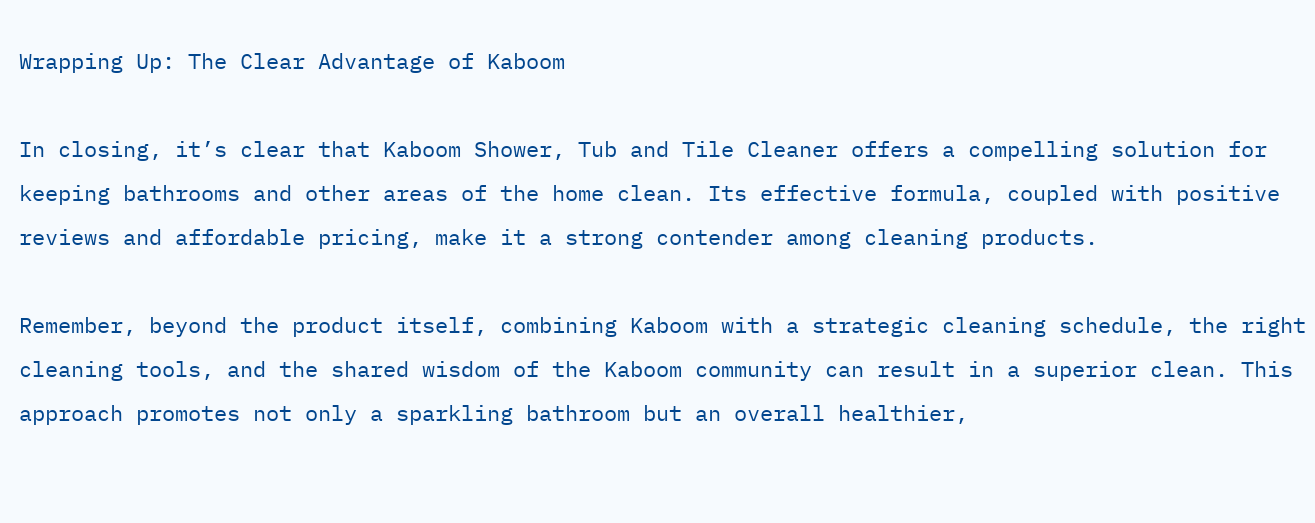Wrapping Up: The Clear Advantage of Kaboom

In closing, it’s clear that Kaboom Shower, Tub and Tile Cleaner offers a compelling solution for keeping bathrooms and other areas of the home clean. Its effective formula, coupled with positive reviews and affordable pricing, make it a strong contender among cleaning products.

Remember, beyond the product itself, combining Kaboom with a strategic cleaning schedule, the right cleaning tools, and the shared wisdom of the Kaboom community can result in a superior clean. This approach promotes not only a sparkling bathroom but an overall healthier,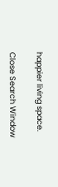happier living space.

Close Search Window